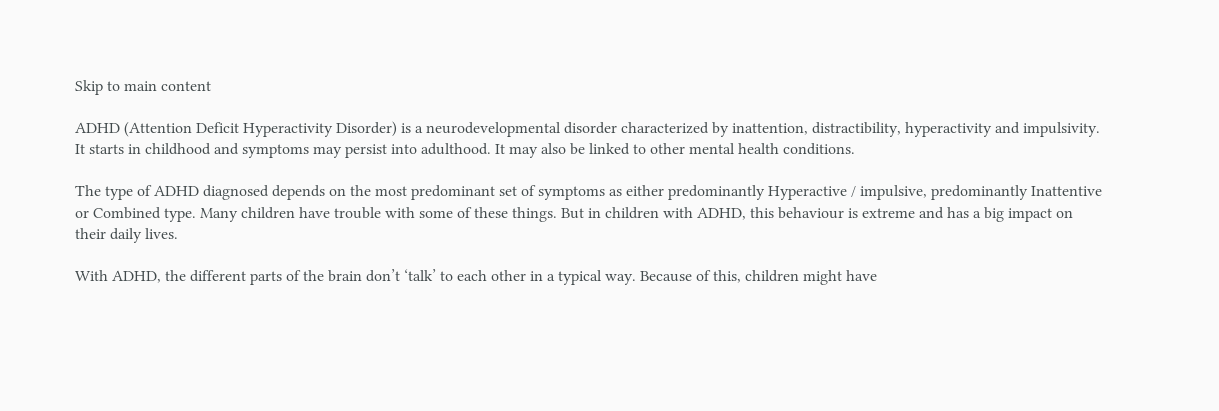Skip to main content

ADHD (Attention Deficit Hyperactivity Disorder) is a neurodevelopmental disorder characterized by inattention, distractibility, hyperactivity and impulsivity. It starts in childhood and symptoms may persist into adulthood. It may also be linked to other mental health conditions.

The type of ADHD diagnosed depends on the most predominant set of symptoms as either predominantly Hyperactive / impulsive, predominantly Inattentive or Combined type. Many children have trouble with some of these things. But in children with ADHD, this behaviour is extreme and has a big impact on their daily lives.

With ADHD, the different parts of the brain don’t ‘talk’ to each other in a typical way. Because of this, children might have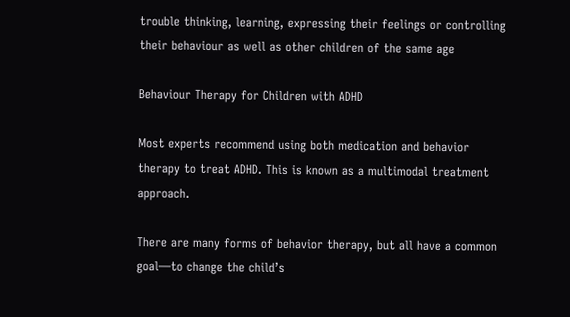trouble thinking, learning, expressing their feelings or controlling their behaviour as well as other children of the same age

Behaviour Therapy for Children with ADHD

Most experts recommend using both medication and behavior therapy to treat ADHD. This is known as a multimodal treatment approach.

There are many forms of behavior therapy, but all have a common goal—to change the child’s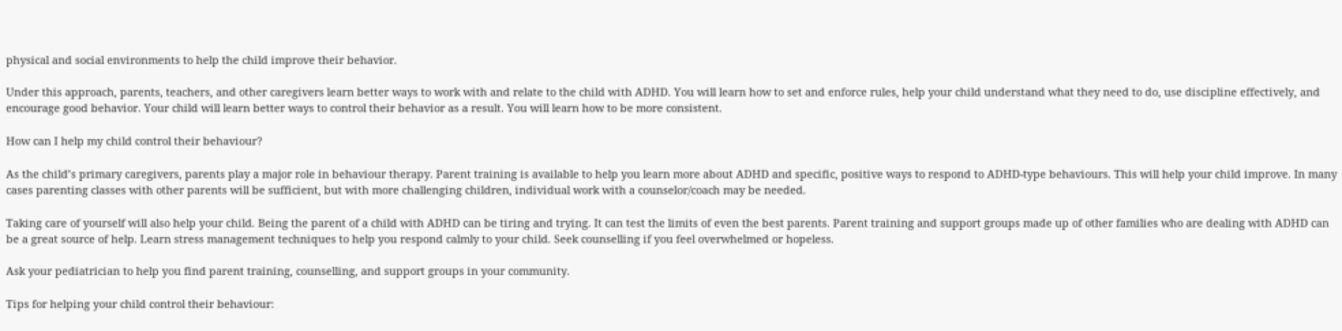physical and social environments to help the child improve their behavior.

Under this approach, parents, teachers, and other caregivers learn better ways to work with and relate to the child with ADHD. You will learn how to set and enforce rules, help your child understand what they need to do, use discipline effectively, and encourage good behavior. Your child will learn better ways to control their behavior as a result. You will learn how to be more consistent.

How can I help my child control their behaviour?

As the child’s primary caregivers, parents play a major role in behaviour therapy. Parent training is available to help you learn more about ADHD and specific, positive ways to respond to ADHD-type behaviours. This will help your child improve. In many cases parenting classes with other parents will be sufficient, but with more challenging children, individual work with a counselor/coach may be needed.

Taking care of yourself will also help your child. Being the parent of a child with ADHD can be tiring and trying. It can test the limits of even the best parents. Parent training and support groups made up of other families who are dealing with ADHD can be a great source of help. Learn stress management techniques to help you respond calmly to your child. Seek counselling if you feel overwhelmed or hopeless.

Ask your pediatrician to help you find parent training, counselling, and support groups in your community.

Tips for helping your child control their behaviour: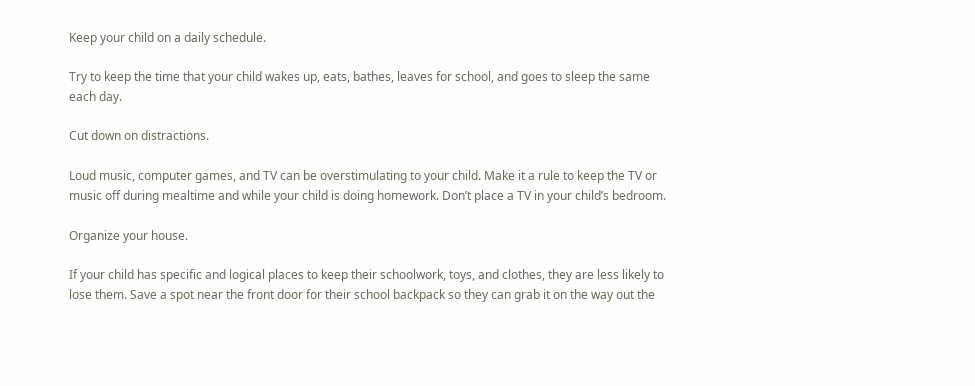Keep your child on a daily schedule.

Try to keep the time that your child wakes up, eats, bathes, leaves for school, and goes to sleep the same each day.

Cut down on distractions.

Loud music, computer games, and TV can be overstimulating to your child. Make it a rule to keep the TV or music off during mealtime and while your child is doing homework. Don’t place a TV in your child’s bedroom.

Organize your house.

If your child has specific and logical places to keep their schoolwork, toys, and clothes, they are less likely to lose them. Save a spot near the front door for their school backpack so they can grab it on the way out the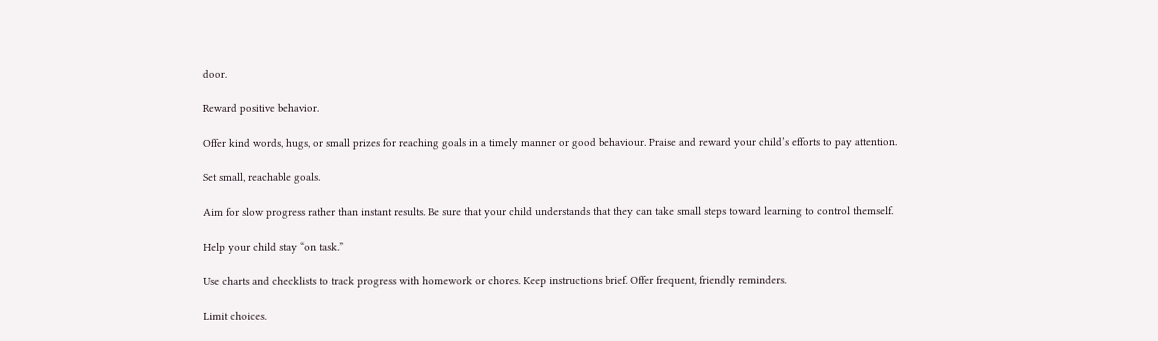door.

Reward positive behavior.

Offer kind words, hugs, or small prizes for reaching goals in a timely manner or good behaviour. Praise and reward your child’s efforts to pay attention.

Set small, reachable goals.

Aim for slow progress rather than instant results. Be sure that your child understands that they can take small steps toward learning to control themself.

Help your child stay “on task.”

Use charts and checklists to track progress with homework or chores. Keep instructions brief. Offer frequent, friendly reminders.

Limit choices.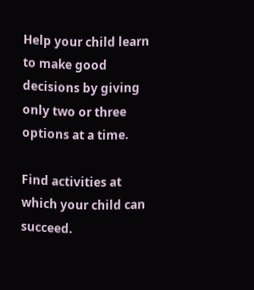Help your child learn to make good decisions by giving only two or three options at a time.

Find activities at which your child can succeed.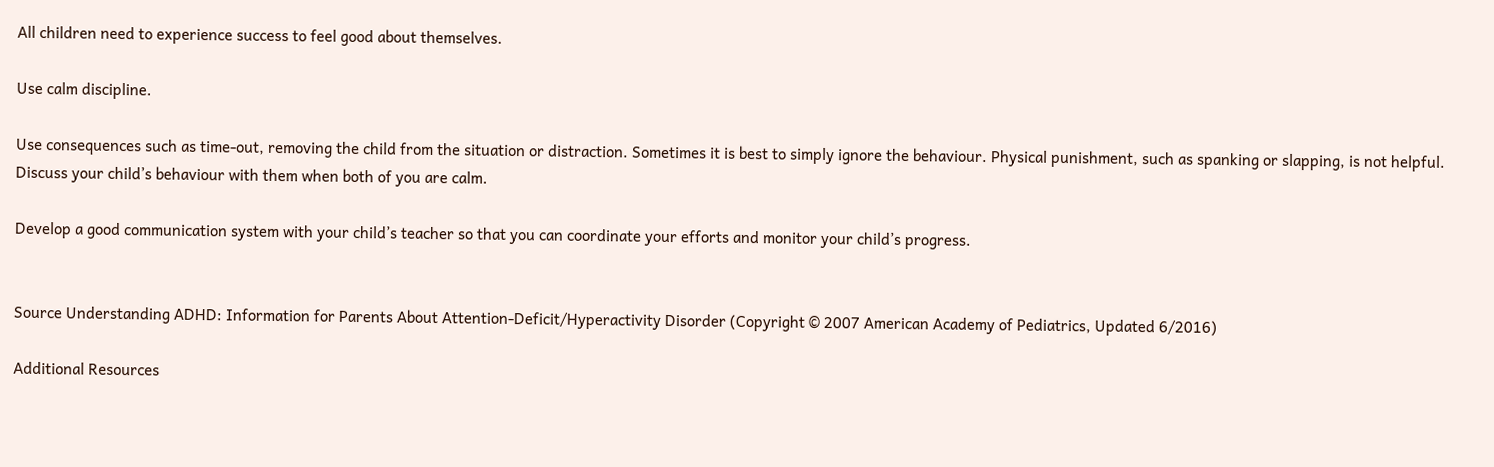All children need to experience success to feel good about themselves.

Use calm discipline.

Use consequences such as time-out, removing the child from the situation or distraction. Sometimes it is best to simply ignore the behaviour. Physical punishment, such as spanking or slapping, is not helpful. Discuss your child’s behaviour with them when both of you are calm.

Develop a good communication system with your child’s teacher so that you can coordinate your efforts and monitor your child’s progress.


Source Understanding ADHD: Information for Parents About Attention-Deficit/Hyperactivity Disorder (Copyright © 2007 American Academy of Pediatrics, Updated 6/2016)

Additional Resources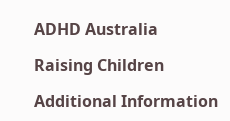ADHD Australia

Raising Children

Additional Information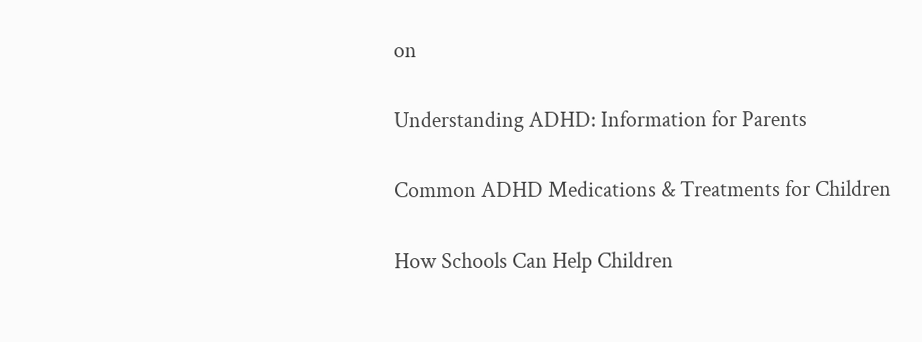on

Understanding ADHD: Information for Parents

Common ADHD Medications & Treatments for Children

How Schools Can Help Children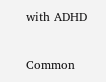with ADHD

Common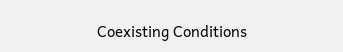Coexisting Conditions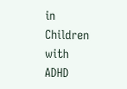in Children with ADHD